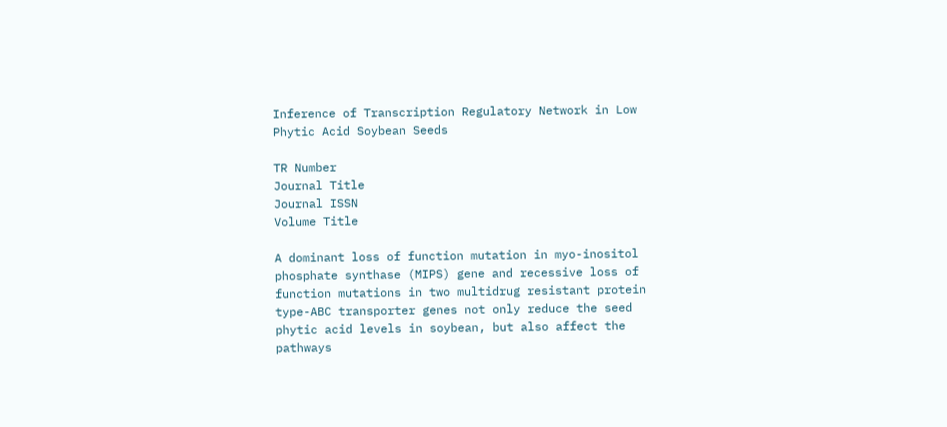Inference of Transcription Regulatory Network in Low Phytic Acid Soybean Seeds

TR Number
Journal Title
Journal ISSN
Volume Title

A dominant loss of function mutation in myo-inositol phosphate synthase (MIPS) gene and recessive loss of function mutations in two multidrug resistant protein type-ABC transporter genes not only reduce the seed phytic acid levels in soybean, but also affect the pathways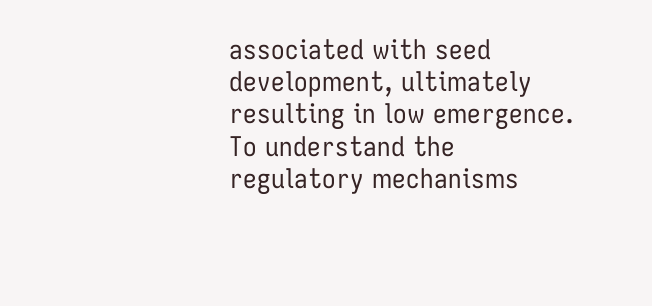associated with seed development, ultimately resulting in low emergence. To understand the regulatory mechanisms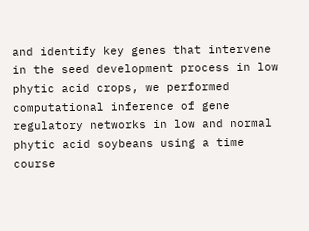and identify key genes that intervene in the seed development process in low phytic acid crops, we performed computational inference of gene regulatory networks in low and normal phytic acid soybeans using a time course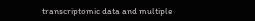transcriptomic data and multiple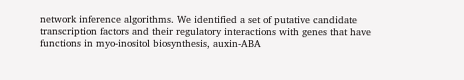network inference algorithms. We identified a set of putative candidate transcription factors and their regulatory interactions with genes that have functions in myo-inositol biosynthesis, auxin-ABA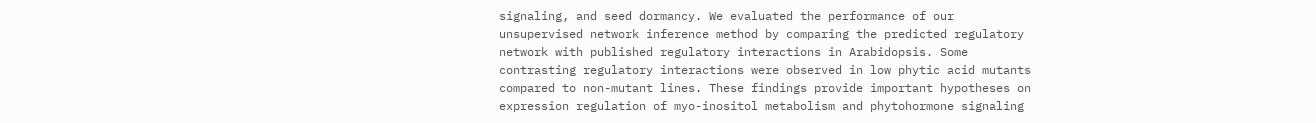signaling, and seed dormancy. We evaluated the performance of our unsupervised network inference method by comparing the predicted regulatory network with published regulatory interactions in Arabidopsis. Some contrasting regulatory interactions were observed in low phytic acid mutants compared to non-mutant lines. These findings provide important hypotheses on expression regulation of myo-inositol metabolism and phytohormone signaling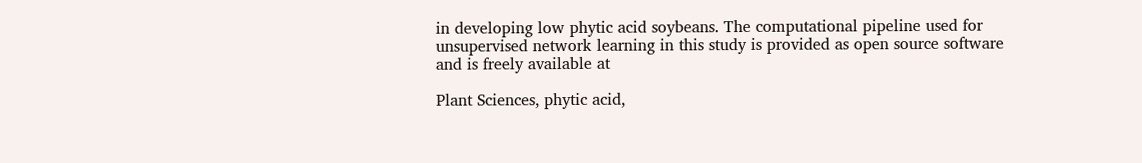in developing low phytic acid soybeans. The computational pipeline used for unsupervised network learning in this study is provided as open source software and is freely available at

Plant Sciences, phytic acid,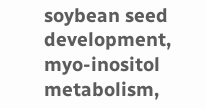soybean seed development, myo-inositol metabolism,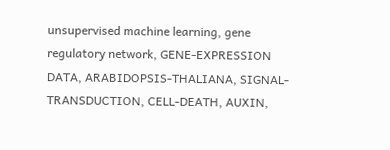unsupervised machine learning, gene regulatory network, GENE-EXPRESSION DATA, ARABIDOPSIS-THALIANA, SIGNAL-TRANSDUCTION, CELL-DEATH, AUXIN,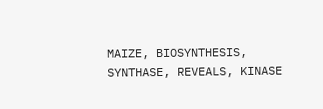MAIZE, BIOSYNTHESIS, SYNTHASE, REVEALS, KINASE